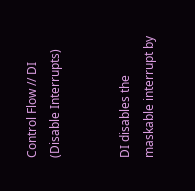Control Flow // DI (Disable Interrupts)


DI disables the maskable interrupt by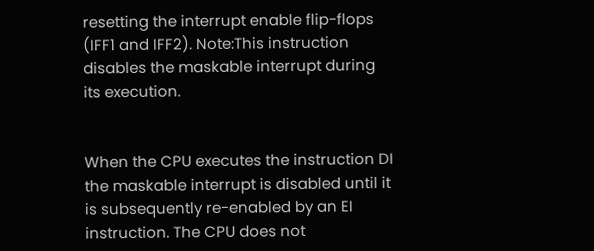resetting the interrupt enable flip-flops (IFF1 and IFF2). Note:This instruction disables the maskable interrupt during its execution.


When the CPU executes the instruction DI the maskable interrupt is disabled until it is subsequently re-enabled by an EI instruction. The CPU does not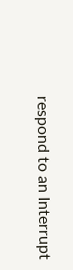respond to an Interrupt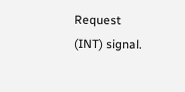Request (INT) signal.